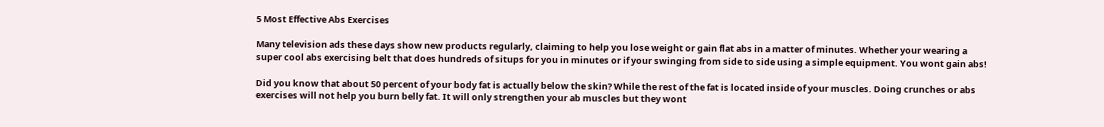5 Most Effective Abs Exercises

Many television ads these days show new products regularly, claiming to help you lose weight or gain flat abs in a matter of minutes. Whether your wearing a super cool abs exercising belt that does hundreds of situps for you in minutes or if your swinging from side to side using a simple equipment. You wont gain abs!

Did you know that about 50 percent of your body fat is actually below the skin? While the rest of the fat is located inside of your muscles. Doing crunches or abs exercises will not help you burn belly fat. It will only strengthen your ab muscles but they wont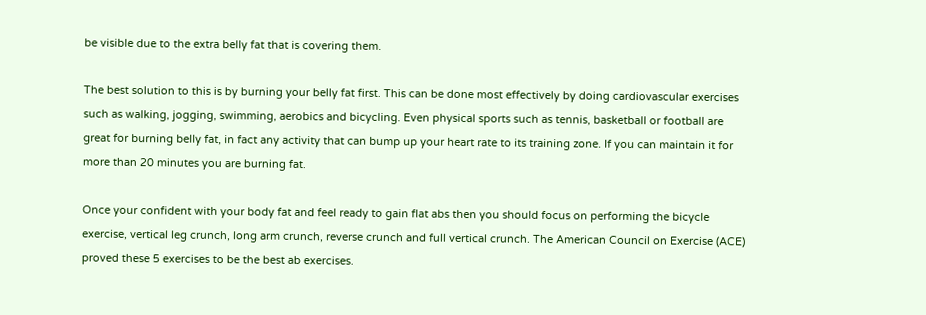be visible due to the extra belly fat that is covering them.

The best solution to this is by burning your belly fat first. This can be done most effectively by doing cardiovascular exercises such as walking, jogging, swimming, aerobics and bicycling. Even physical sports such as tennis, basketball or football are great for burning belly fat, in fact any activity that can bump up your heart rate to its training zone. If you can maintain it for more than 20 minutes you are burning fat.

Once your confident with your body fat and feel ready to gain flat abs then you should focus on performing the bicycle exercise, vertical leg crunch, long arm crunch, reverse crunch and full vertical crunch. The American Council on Exercise (ACE) proved these 5 exercises to be the best ab exercises.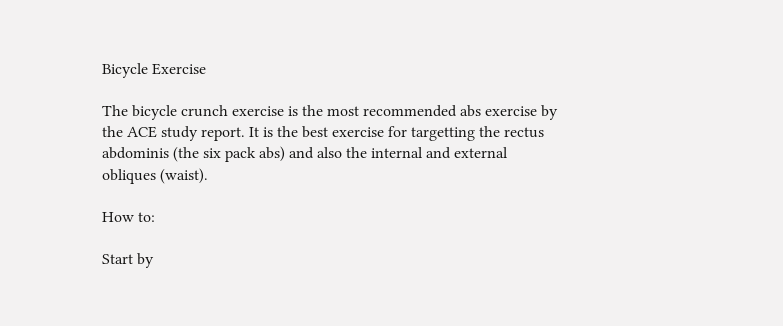Bicycle Exercise

The bicycle crunch exercise is the most recommended abs exercise by the ACE study report. It is the best exercise for targetting the rectus abdominis (the six pack abs) and also the internal and external obliques (waist).

How to:

Start by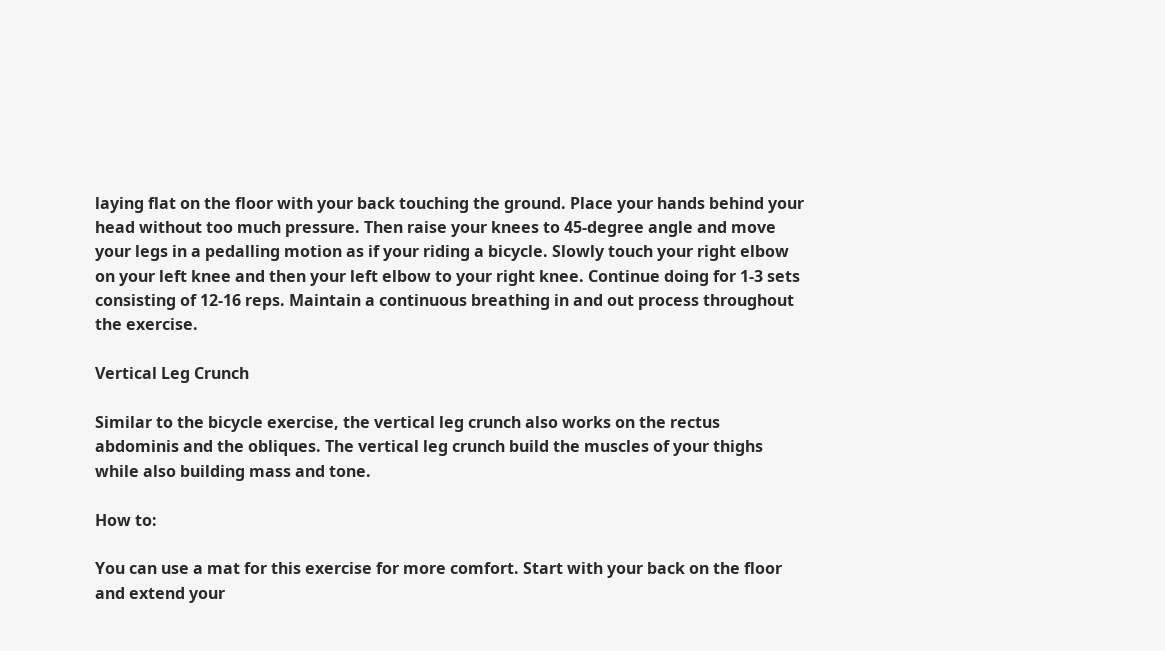laying flat on the floor with your back touching the ground. Place your hands behind your head without too much pressure. Then raise your knees to 45-degree angle and move your legs in a pedalling motion as if your riding a bicycle. Slowly touch your right elbow on your left knee and then your left elbow to your right knee. Continue doing for 1-3 sets consisting of 12-16 reps. Maintain a continuous breathing in and out process throughout the exercise.

Vertical Leg Crunch

Similar to the bicycle exercise, the vertical leg crunch also works on the rectus abdominis and the obliques. The vertical leg crunch build the muscles of your thighs while also building mass and tone.

How to:

You can use a mat for this exercise for more comfort. Start with your back on the floor and extend your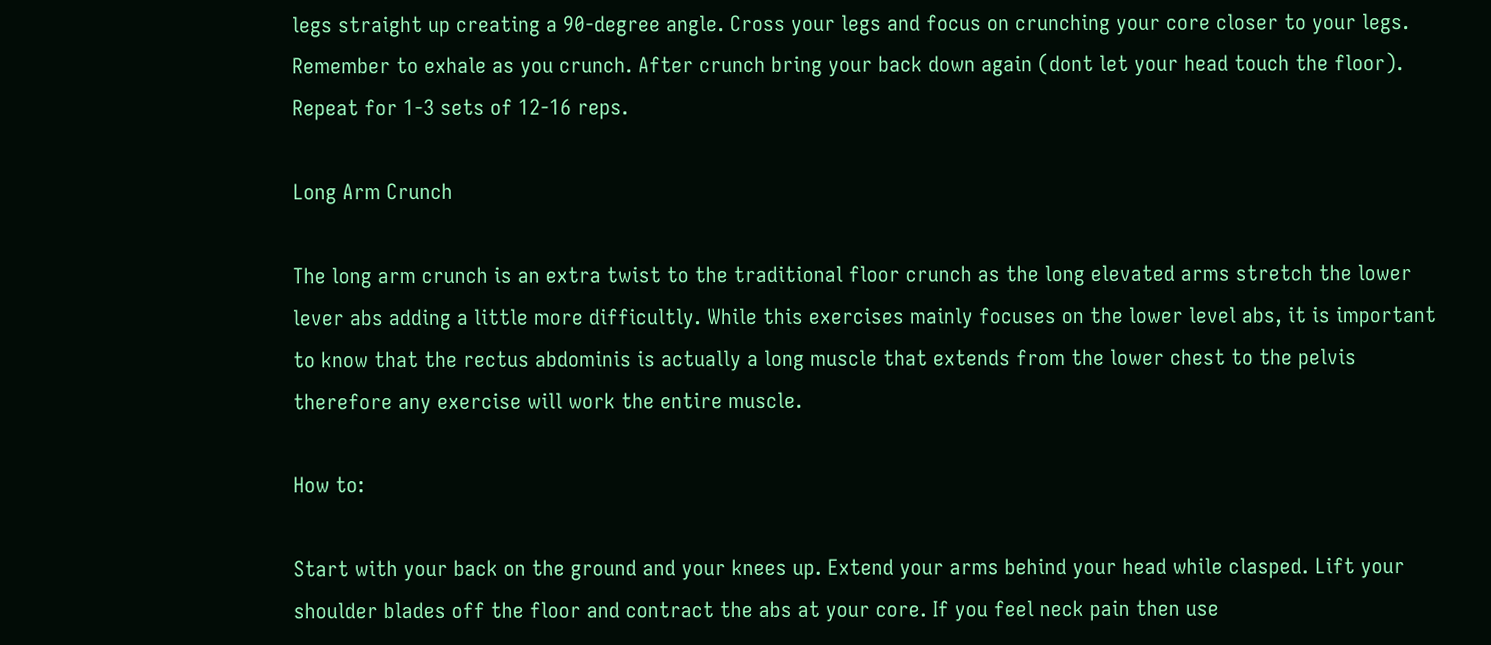legs straight up creating a 90-degree angle. Cross your legs and focus on crunching your core closer to your legs. Remember to exhale as you crunch. After crunch bring your back down again (dont let your head touch the floor). Repeat for 1-3 sets of 12-16 reps.

Long Arm Crunch

The long arm crunch is an extra twist to the traditional floor crunch as the long elevated arms stretch the lower lever abs adding a little more difficultly. While this exercises mainly focuses on the lower level abs, it is important to know that the rectus abdominis is actually a long muscle that extends from the lower chest to the pelvis therefore any exercise will work the entire muscle.

How to:

Start with your back on the ground and your knees up. Extend your arms behind your head while clasped. Lift your shoulder blades off the floor and contract the abs at your core. If you feel neck pain then use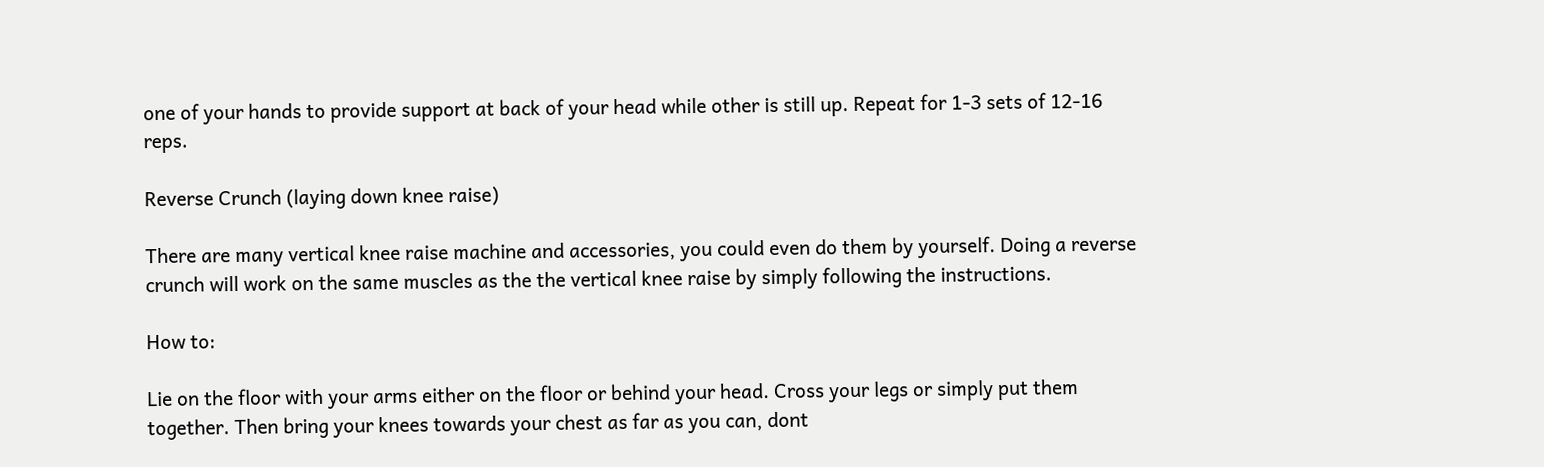one of your hands to provide support at back of your head while other is still up. Repeat for 1-3 sets of 12-16 reps.

Reverse Crunch (laying down knee raise)

There are many vertical knee raise machine and accessories, you could even do them by yourself. Doing a reverse crunch will work on the same muscles as the the vertical knee raise by simply following the instructions.

How to:

Lie on the floor with your arms either on the floor or behind your head. Cross your legs or simply put them together. Then bring your knees towards your chest as far as you can, dont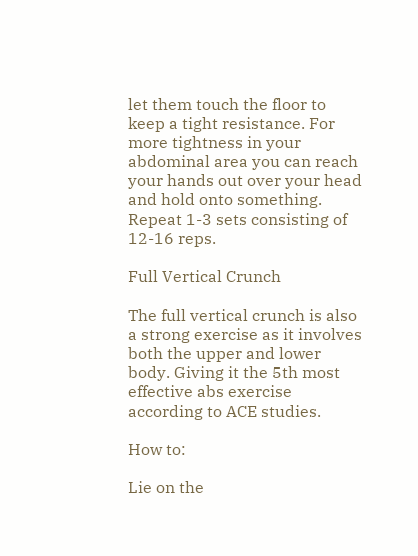let them touch the floor to keep a tight resistance. For more tightness in your abdominal area you can reach your hands out over your head and hold onto something. Repeat 1-3 sets consisting of 12-16 reps.

Full Vertical Crunch

The full vertical crunch is also a strong exercise as it involves both the upper and lower body. Giving it the 5th most effective abs exercise according to ACE studies.

How to:

Lie on the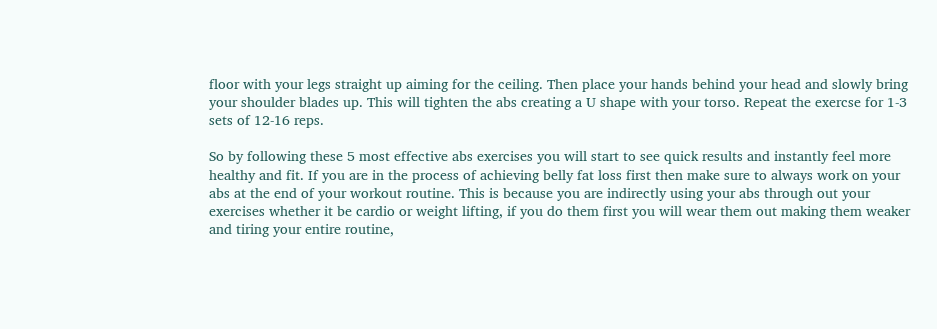floor with your legs straight up aiming for the ceiling. Then place your hands behind your head and slowly bring your shoulder blades up. This will tighten the abs creating a U shape with your torso. Repeat the exercse for 1-3 sets of 12-16 reps.

So by following these 5 most effective abs exercises you will start to see quick results and instantly feel more healthy and fit. If you are in the process of achieving belly fat loss first then make sure to always work on your abs at the end of your workout routine. This is because you are indirectly using your abs through out your exercises whether it be cardio or weight lifting, if you do them first you will wear them out making them weaker and tiring your entire routine,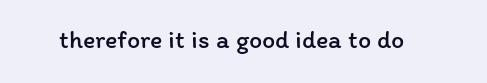therefore it is a good idea to do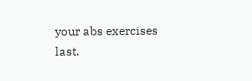your abs exercises last.